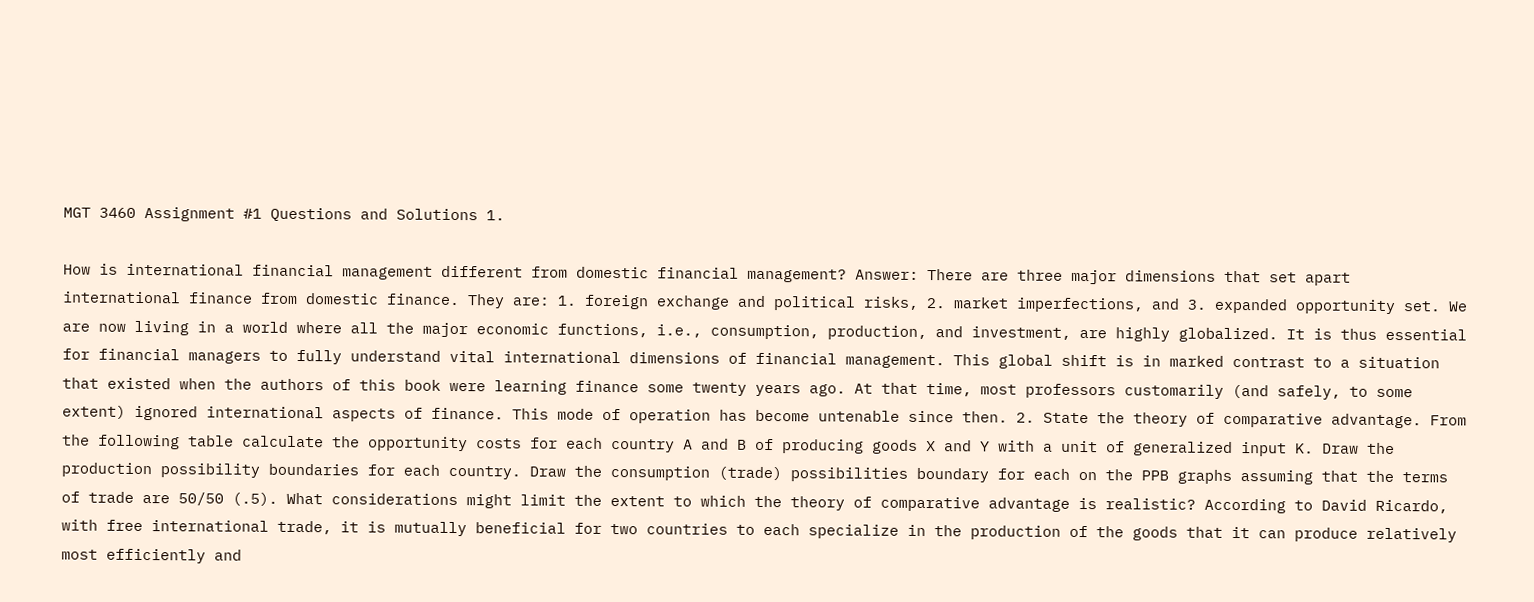MGT 3460 Assignment #1 Questions and Solutions 1.

How is international financial management different from domestic financial management? Answer: There are three major dimensions that set apart international finance from domestic finance. They are: 1. foreign exchange and political risks, 2. market imperfections, and 3. expanded opportunity set. We are now living in a world where all the major economic functions, i.e., consumption, production, and investment, are highly globalized. It is thus essential for financial managers to fully understand vital international dimensions of financial management. This global shift is in marked contrast to a situation that existed when the authors of this book were learning finance some twenty years ago. At that time, most professors customarily (and safely, to some extent) ignored international aspects of finance. This mode of operation has become untenable since then. 2. State the theory of comparative advantage. From the following table calculate the opportunity costs for each country A and B of producing goods X and Y with a unit of generalized input K. Draw the production possibility boundaries for each country. Draw the consumption (trade) possibilities boundary for each on the PPB graphs assuming that the terms of trade are 50/50 (.5). What considerations might limit the extent to which the theory of comparative advantage is realistic? According to David Ricardo, with free international trade, it is mutually beneficial for two countries to each specialize in the production of the goods that it can produce relatively most efficiently and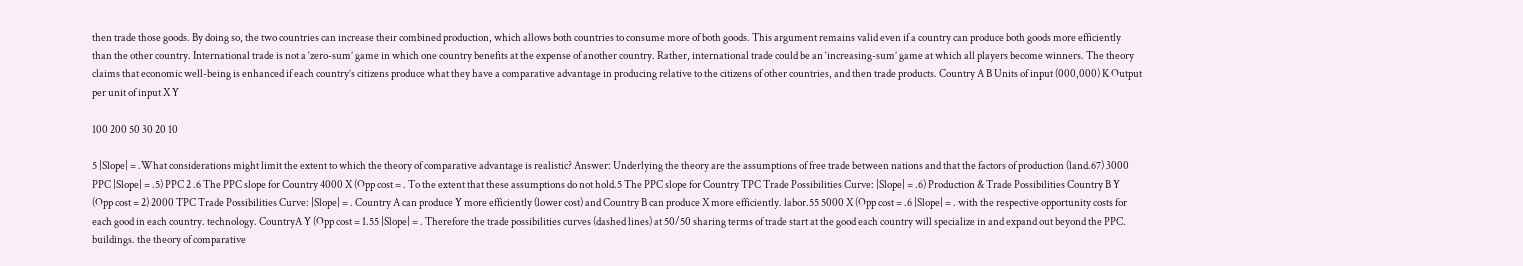then trade those goods. By doing so, the two countries can increase their combined production, which allows both countries to consume more of both goods. This argument remains valid even if a country can produce both goods more efficiently than the other country. International trade is not a ‘zero-sum’ game in which one country benefits at the expense of another country. Rather, international trade could be an ‘increasing-sum’ game at which all players become winners. The theory claims that economic well-being is enhanced if each country’s citizens produce what they have a comparative advantage in producing relative to the citizens of other countries, and then trade products. Country A B Units of input (000,000) K Output per unit of input X Y

100 200 50 30 20 10

5 |Slope| = .What considerations might limit the extent to which the theory of comparative advantage is realistic? Answer: Underlying the theory are the assumptions of free trade between nations and that the factors of production (land.67) 3000 PPC |Slope| = .5) PPC 2 .6 The PPC slope for Country 4000 X (Opp cost = . To the extent that these assumptions do not hold.5 The PPC slope for Country TPC Trade Possibilities Curve: |Slope| = .6) Production & Trade Possibilities Country B Y (Opp cost = 2) 2000 TPC Trade Possibilities Curve: |Slope| = . Country A can produce Y more efficiently (lower cost) and Country B can produce X more efficiently. labor.55 5000 X (Opp cost = .6 |Slope| = . with the respective opportunity costs for each good in each country. technology. CountryA Y (Opp cost = 1.55 |Slope| = . Therefore the trade possibilities curves (dashed lines) at 50/50 sharing terms of trade start at the good each country will specialize in and expand out beyond the PPC. buildings. the theory of comparative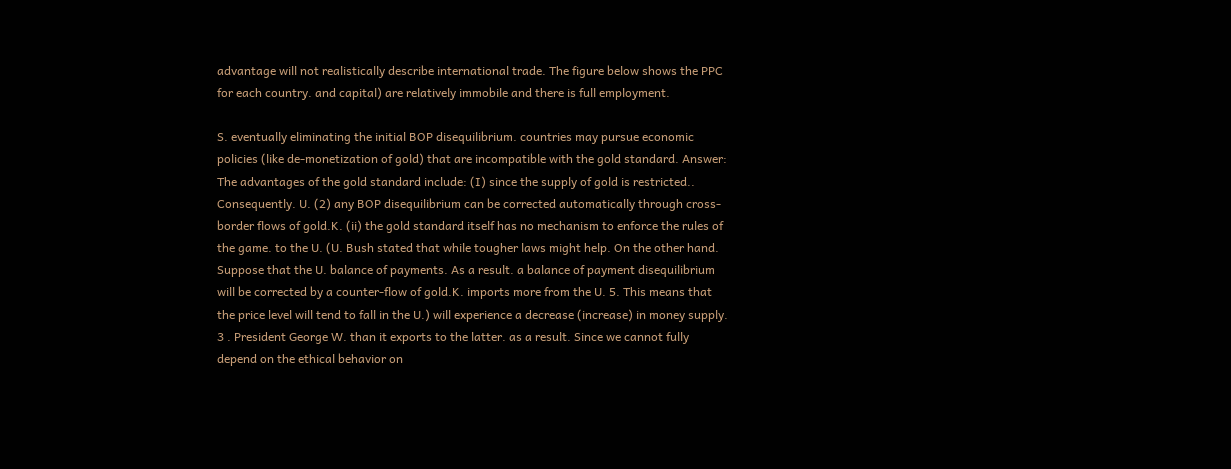advantage will not realistically describe international trade. The figure below shows the PPC for each country. and capital) are relatively immobile and there is full employment.

S. eventually eliminating the initial BOP disequilibrium. countries may pursue economic policies (like de-monetization of gold) that are incompatible with the gold standard. Answer: The advantages of the gold standard include: (I) since the supply of gold is restricted.. Consequently. U. (2) any BOP disequilibrium can be corrected automatically through cross-border flows of gold.K. (ii) the gold standard itself has no mechanism to enforce the rules of the game. to the U. (U. Bush stated that while tougher laws might help. On the other hand. Suppose that the U. balance of payments. As a result. a balance of payment disequilibrium will be corrected by a counter-flow of gold.K. imports more from the U. 5. This means that the price level will tend to fall in the U.) will experience a decrease (increase) in money supply. 3 . President George W. than it exports to the latter. as a result. Since we cannot fully depend on the ethical behavior on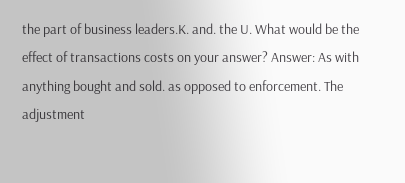the part of business leaders.K. and. the U. What would be the effect of transactions costs on your answer? Answer: As with anything bought and sold. as opposed to enforcement. The adjustment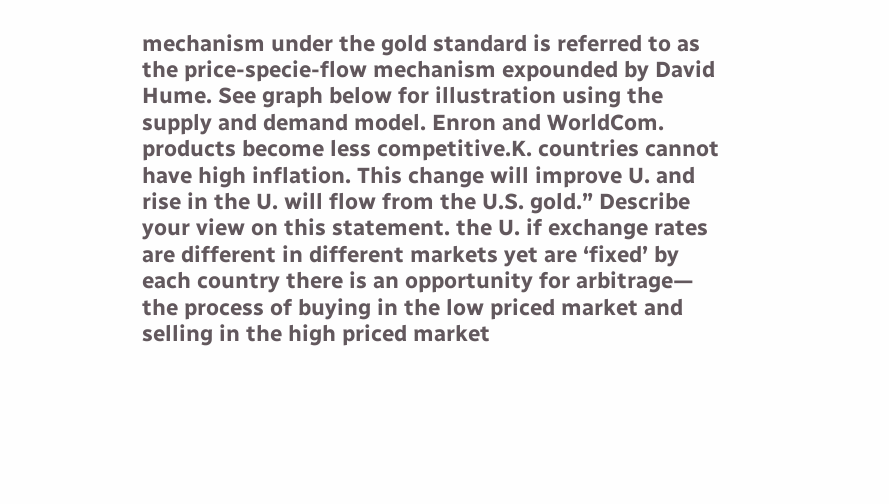mechanism under the gold standard is referred to as the price-specie-flow mechanism expounded by David Hume. See graph below for illustration using the supply and demand model. Enron and WorldCom. products become less competitive.K. countries cannot have high inflation. This change will improve U. and rise in the U. will flow from the U.S. gold.” Describe your view on this statement. the U. if exchange rates are different in different markets yet are ‘fixed’ by each country there is an opportunity for arbitrage— the process of buying in the low priced market and selling in the high priced market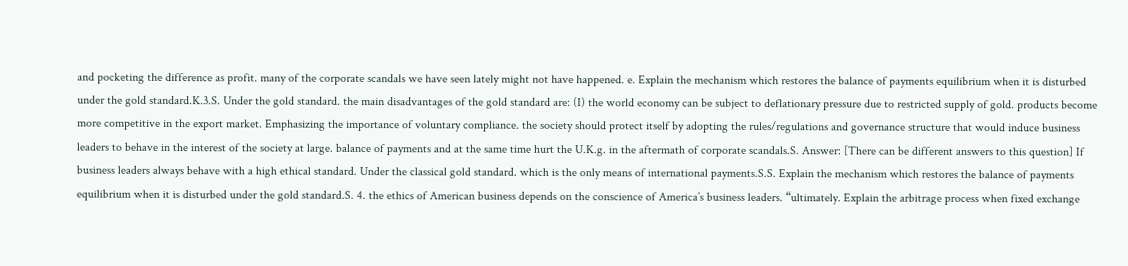and pocketing the difference as profit. many of the corporate scandals we have seen lately might not have happened. e. Explain the mechanism which restores the balance of payments equilibrium when it is disturbed under the gold standard.K.3.S. Under the gold standard. the main disadvantages of the gold standard are: (I) the world economy can be subject to deflationary pressure due to restricted supply of gold. products become more competitive in the export market. Emphasizing the importance of voluntary compliance. the society should protect itself by adopting the rules/regulations and governance structure that would induce business leaders to behave in the interest of the society at large. balance of payments and at the same time hurt the U.K.g. in the aftermath of corporate scandals.S. Answer: [There can be different answers to this question] If business leaders always behave with a high ethical standard. Under the classical gold standard. which is the only means of international payments.S.S. Explain the mechanism which restores the balance of payments equilibrium when it is disturbed under the gold standard.S. 4. the ethics of American business depends on the conscience of America’s business leaders. “ultimately. Explain the arbitrage process when fixed exchange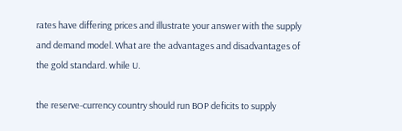rates have differing prices and illustrate your answer with the supply and demand model. What are the advantages and disadvantages of the gold standard. while U.

the reserve-currency country should run BOP deficits to supply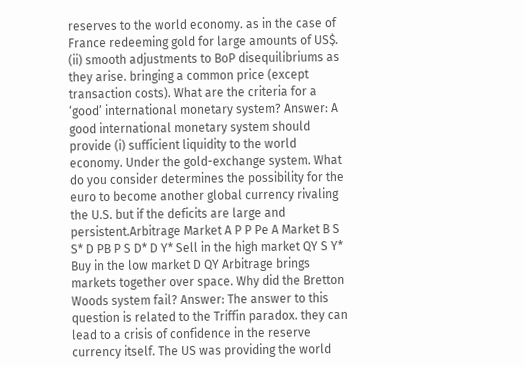reserves to the world economy. as in the case of France redeeming gold for large amounts of US$. (ii) smooth adjustments to BoP disequilibriums as they arise. bringing a common price (except transaction costs). What are the criteria for a ‘good’ international monetary system? Answer: A good international monetary system should provide (i) sufficient liquidity to the world economy. Under the gold-exchange system. What do you consider determines the possibility for the euro to become another global currency rivaling the U.S. but if the deficits are large and persistent.Arbitrage Market A P P Pe A Market B S S* D PB P S D* D Y* Sell in the high market QY S Y* Buy in the low market D QY Arbitrage brings markets together over space. Why did the Bretton Woods system fail? Answer: The answer to this question is related to the Triffin paradox. they can lead to a crisis of confidence in the reserve currency itself. The US was providing the world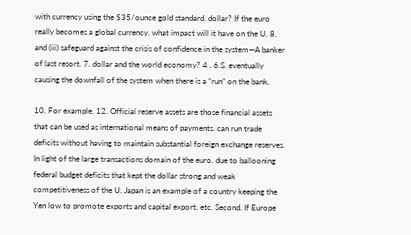with currency using the $35/ounce gold standard. dollar? If the euro really becomes a global currency. what impact will it have on the U. 8. and (iii) safeguard against the crisis of confidence in the system—A banker of last resort. 7. dollar and the world economy? 4 . 6.S. eventually causing the downfall of the system when there is a “run” on the bank.

10. For example. 12. Official reserve assets are those financial assets that can be used as international means of payments. can run trade deficits without having to maintain substantial foreign exchange reserves. In light of the large transactions domain of the euro. due to ballooning federal budget deficits that kept the dollar strong and weak competitiveness of the U. Japan is an example of a country keeping the Yen low to promote exports and capital export. etc. Second. If Europe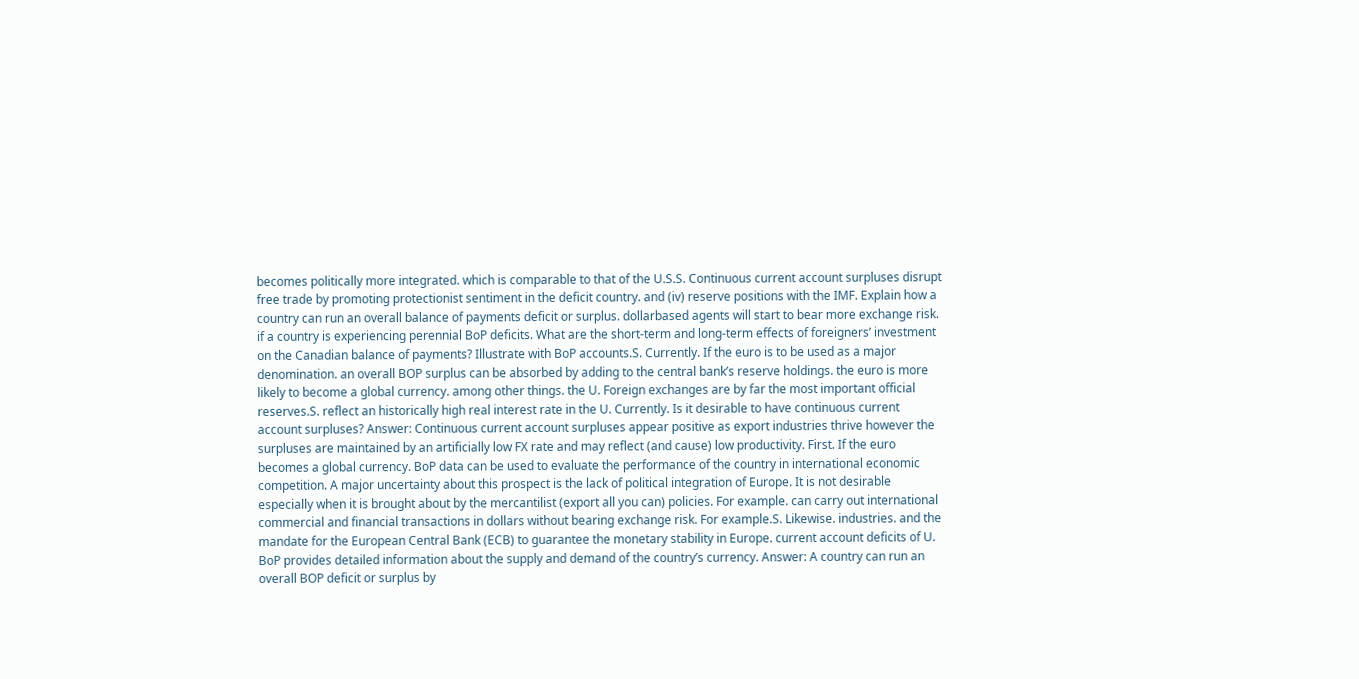becomes politically more integrated. which is comparable to that of the U.S.S. Continuous current account surpluses disrupt free trade by promoting protectionist sentiment in the deficit country. and (iv) reserve positions with the IMF. Explain how a country can run an overall balance of payments deficit or surplus. dollarbased agents will start to bear more exchange risk. if a country is experiencing perennial BoP deficits. What are the short-term and long-term effects of foreigners’ investment on the Canadian balance of payments? Illustrate with BoP accounts.S. Currently. If the euro is to be used as a major denomination. an overall BOP surplus can be absorbed by adding to the central bank’s reserve holdings. the euro is more likely to become a global currency. among other things. the U. Foreign exchanges are by far the most important official reserves.S. reflect an historically high real interest rate in the U. Currently. Is it desirable to have continuous current account surpluses? Answer: Continuous current account surpluses appear positive as export industries thrive however the surpluses are maintained by an artificially low FX rate and may reflect (and cause) low productivity. First. If the euro becomes a global currency. BoP data can be used to evaluate the performance of the country in international economic competition. A major uncertainty about this prospect is the lack of political integration of Europe. It is not desirable especially when it is brought about by the mercantilist (export all you can) policies. For example. can carry out international commercial and financial transactions in dollars without bearing exchange risk. For example.S. Likewise. industries. and the mandate for the European Central Bank (ECB) to guarantee the monetary stability in Europe. current account deficits of U. BoP provides detailed information about the supply and demand of the country’s currency. Answer: A country can run an overall BOP deficit or surplus by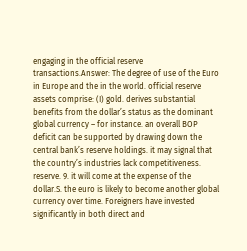engaging in the official reserve transactions.Answer: The degree of use of the Euro in Europe and the in the world. official reserve assets comprise: (I) gold. derives substantial benefits from the dollar’s status as the dominant global currency – for instance. an overall BOP deficit can be supported by drawing down the central bank’s reserve holdings. it may signal that the country’s industries lack competitiveness. reserve. 9. it will come at the expense of the dollar.S. the euro is likely to become another global currency over time. Foreigners have invested significantly in both direct and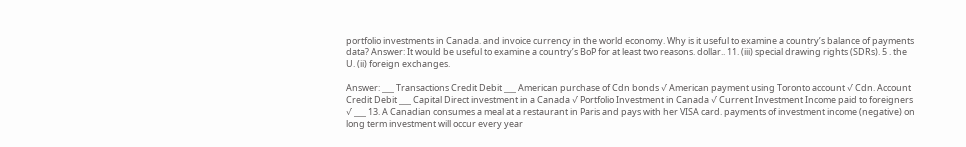portfolio investments in Canada. and invoice currency in the world economy. Why is it useful to examine a country’s balance of payments data? Answer: It would be useful to examine a country’s BoP for at least two reasons. dollar.. 11. (iii) special drawing rights (SDRs). 5 . the U. (ii) foreign exchanges.

Answer: ___ Transactions Credit Debit ___ American purchase of Cdn bonds √ American payment using Toronto account √ Cdn. Account Credit Debit ___ Capital Direct investment in a Canada √ Portfolio Investment in Canada √ Current Investment Income paid to foreigners √ ___ 13. A Canadian consumes a meal at a restaurant in Paris and pays with her VISA card. payments of investment income (negative) on long term investment will occur every year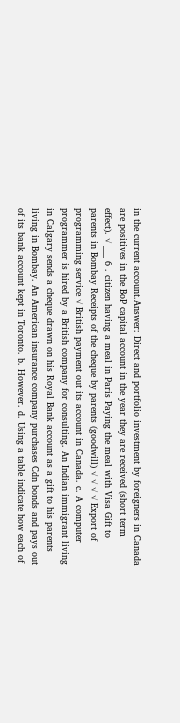in the current account.Answer: Direct and portfolio investment by foreigners in Canada are positives in the BoP capital account in the year they are received (short term effect). √ ___ 6 . citizen having a meal in Paris Paying the meal with Visa Gift to parents in Bombay Receipts of the cheque by parents (goodwill) √ √ √ √ Export of programming service √ British payment out its account in Canada. c. A computer programmer is hired by a British company for consulting. An Indian immigrant living in Calgary sends a cheque drawn on his Royal Bank account as a gift to his parents living in Bombay. An American insurance company purchases Cdn bonds and pays out of its bank account kept in Toronto. b. However. d. Using a table indicate how each of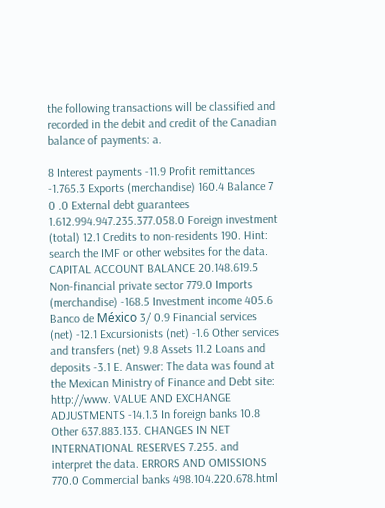the following transactions will be classified and recorded in the debit and credit of the Canadian balance of payments: a.

8 Interest payments -11.9 Profit remittances -1.765.3 Exports (merchandise) 160.4 Balance 7 0 .0 External debt guarantees 1.612.994.947.235.377.058.0 Foreign investment (total) 12.1 Credits to non-residents 190. Hint: search the IMF or other websites for the data. CAPITAL ACCOUNT BALANCE 20.148.619.5 Non-financial private sector 779.0 Imports (merchandise) -168.5 Investment income 405.6 Banco de México 3/ 0.9 Financial services (net) -12.1 Excursionists (net) -1.6 Other services and transfers (net) 9.8 Assets 11.2 Loans and deposits -3.1 E. Answer: The data was found at the Mexican Ministry of Finance and Debt site: http://www. VALUE AND EXCHANGE ADJUSTMENTS -14.1.3 In foreign banks 10.8 Other 637.883.133. CHANGES IN NET INTERNATIONAL RESERVES 7.255. and interpret the data. ERRORS AND OMISSIONS 770.0 Commercial banks 498.104.220.678.html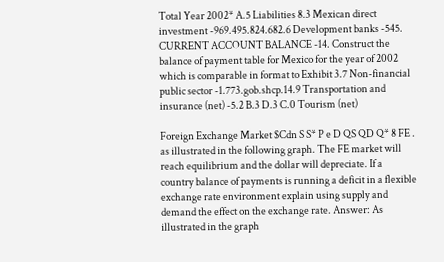Total Year 2002* A.5 Liabilities 8.3 Mexican direct investment -969.495.824.682.6 Development banks -545. CURRENT ACCOUNT BALANCE -14. Construct the balance of payment table for Mexico for the year of 2002 which is comparable in format to Exhibit 3.7 Non-financial public sector -1.773.gob.shcp.14.9 Transportation and insurance (net) -5.2 B.3 D.3 C.0 Tourism (net)

Foreign Exchange Market $Cdn S S* P e D QS QD Q* 8 FE . as illustrated in the following graph. The FE market will reach equilibrium and the dollar will depreciate. If a country balance of payments is running a deficit in a flexible exchange rate environment explain using supply and demand the effect on the exchange rate. Answer: As illustrated in the graph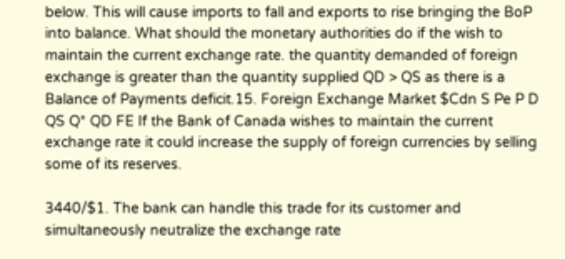below. This will cause imports to fall and exports to rise bringing the BoP into balance. What should the monetary authorities do if the wish to maintain the current exchange rate. the quantity demanded of foreign exchange is greater than the quantity supplied QD > QS as there is a Balance of Payments deficit.15. Foreign Exchange Market $Cdn S Pe P D QS Q* QD FE If the Bank of Canada wishes to maintain the current exchange rate it could increase the supply of foreign currencies by selling some of its reserves.

3440/$1. The bank can handle this trade for its customer and simultaneously neutralize the exchange rate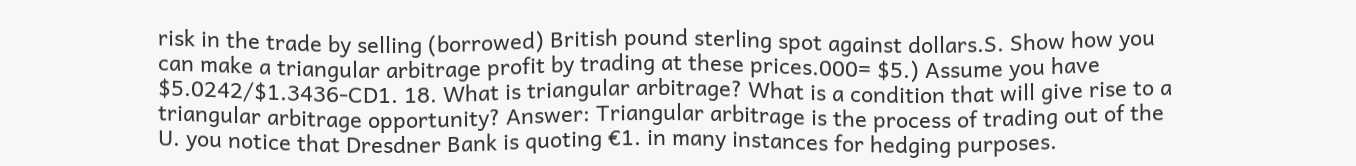risk in the trade by selling (borrowed) British pound sterling spot against dollars.S. Show how you can make a triangular arbitrage profit by trading at these prices.000= $5.) Assume you have $5.0242/$1.3436-CD1. 18. What is triangular arbitrage? What is a condition that will give rise to a triangular arbitrage opportunity? Answer: Triangular arbitrage is the process of trading out of the U. you notice that Dresdner Bank is quoting €1. in many instances for hedging purposes.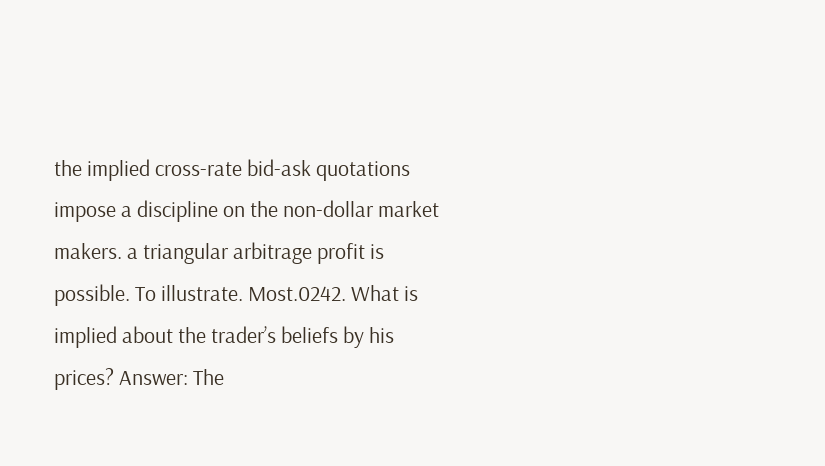the implied cross-rate bid-ask quotations impose a discipline on the non-dollar market makers. a triangular arbitrage profit is possible. To illustrate. Most.0242. What is implied about the trader’s beliefs by his prices? Answer: The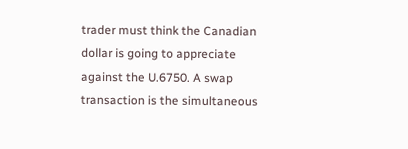trader must think the Canadian dollar is going to appreciate against the U.6750. A swap transaction is the simultaneous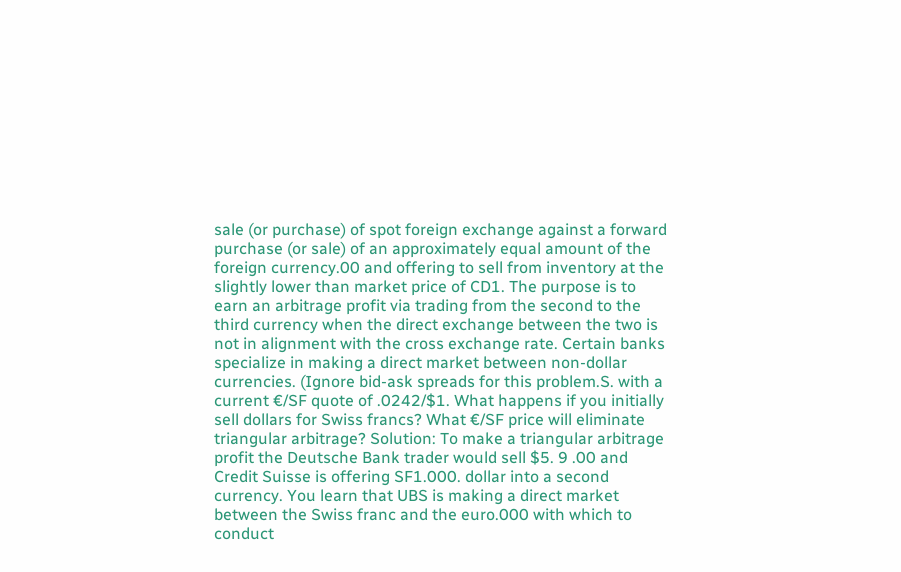sale (or purchase) of spot foreign exchange against a forward purchase (or sale) of an approximately equal amount of the foreign currency.00 and offering to sell from inventory at the slightly lower than market price of CD1. The purpose is to earn an arbitrage profit via trading from the second to the third currency when the direct exchange between the two is not in alignment with the cross exchange rate. Certain banks specialize in making a direct market between non-dollar currencies. (Ignore bid-ask spreads for this problem.S. with a current €/SF quote of .0242/$1. What happens if you initially sell dollars for Swiss francs? What €/SF price will eliminate triangular arbitrage? Solution: To make a triangular arbitrage profit the Deutsche Bank trader would sell $5. 9 .00 and Credit Suisse is offering SF1.000. dollar into a second currency. You learn that UBS is making a direct market between the Swiss franc and the euro.000 with which to conduct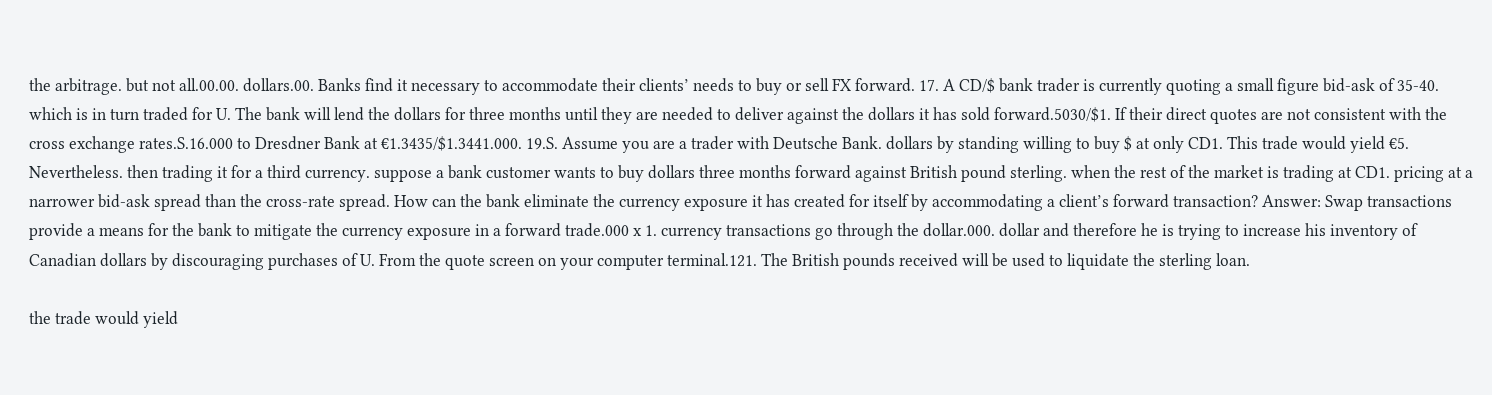the arbitrage. but not all.00.00. dollars.00. Banks find it necessary to accommodate their clients’ needs to buy or sell FX forward. 17. A CD/$ bank trader is currently quoting a small figure bid-ask of 35-40. which is in turn traded for U. The bank will lend the dollars for three months until they are needed to deliver against the dollars it has sold forward.5030/$1. If their direct quotes are not consistent with the cross exchange rates.S.16.000 to Dresdner Bank at €1.3435/$1.3441.000. 19.S. Assume you are a trader with Deutsche Bank. dollars by standing willing to buy $ at only CD1. This trade would yield €5. Nevertheless. then trading it for a third currency. suppose a bank customer wants to buy dollars three months forward against British pound sterling. when the rest of the market is trading at CD1. pricing at a narrower bid-ask spread than the cross-rate spread. How can the bank eliminate the currency exposure it has created for itself by accommodating a client’s forward transaction? Answer: Swap transactions provide a means for the bank to mitigate the currency exposure in a forward trade.000 x 1. currency transactions go through the dollar.000. dollar and therefore he is trying to increase his inventory of Canadian dollars by discouraging purchases of U. From the quote screen on your computer terminal.121. The British pounds received will be used to liquidate the sterling loan.

the trade would yield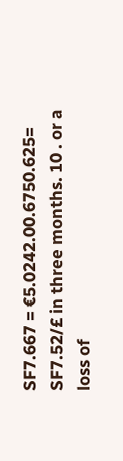SF7.667 = €5.0242.00.6750.625= SF7.52/£ in three months. 10 . or a loss of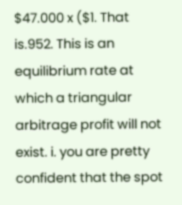$47.000 x ($1. That is.952. This is an equilibrium rate at which a triangular arbitrage profit will not exist. i. you are pretty confident that the spot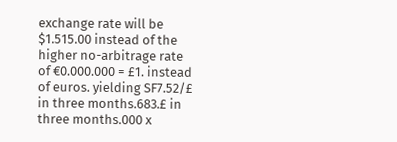exchange rate will be $1.515.00 instead of the higher no-arbitrage rate of €0.000.000 = £1. instead of euros. yielding SF7.52/£ in three months.683.£ in three months.000 x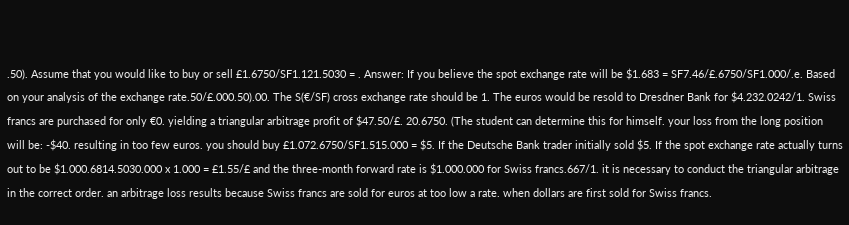.50). Assume that you would like to buy or sell £1.6750/SF1.121.5030 = . Answer: If you believe the spot exchange rate will be $1.683 = SF7.46/£.6750/SF1.000/.e. Based on your analysis of the exchange rate.50/£.000.50).00. The S(€/SF) cross exchange rate should be 1. The euros would be resold to Dresdner Bank for $4.232.0242/1. Swiss francs are purchased for only €0. yielding a triangular arbitrage profit of $47.50/£. 20.6750. (The student can determine this for himself. your loss from the long position will be: -$40. resulting in too few euros. you should buy £1.072.6750/SF1.515.000 = $5. If the Deutsche Bank trader initially sold $5. If the spot exchange rate actually turns out to be $1.000.6814.5030.000 x 1.000 = £1.55/£ and the three-month forward rate is $1.000.000 for Swiss francs.667/1. it is necessary to conduct the triangular arbitrage in the correct order. an arbitrage loss results because Swiss francs are sold for euros at too low a rate. when dollars are first sold for Swiss francs.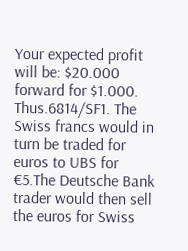Your expected profit will be: $20.000 forward for $1.000. Thus.6814/SF1. The Swiss francs would in turn be traded for euros to UBS for €5.The Deutsche Bank trader would then sell the euros for Swiss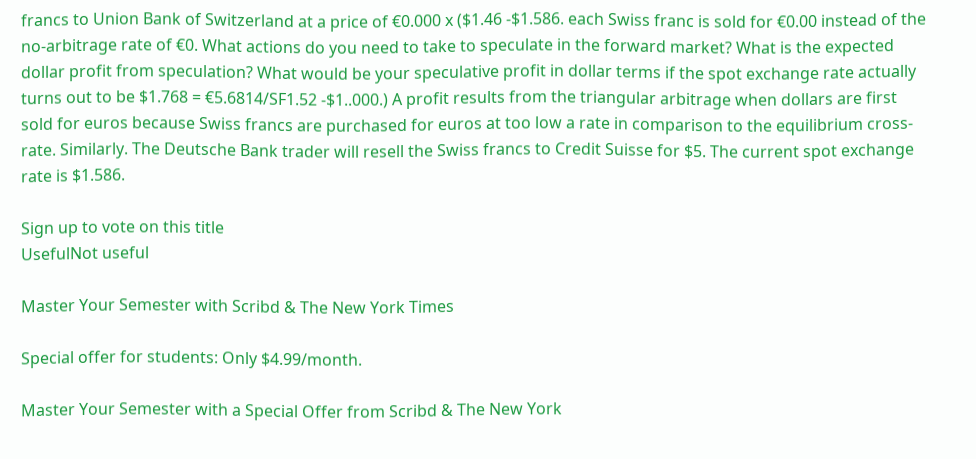francs to Union Bank of Switzerland at a price of €0.000 x ($1.46 -$1.586. each Swiss franc is sold for €0.00 instead of the no-arbitrage rate of €0. What actions do you need to take to speculate in the forward market? What is the expected dollar profit from speculation? What would be your speculative profit in dollar terms if the spot exchange rate actually turns out to be $1.768 = €5.6814/SF1.52 -$1..000.) A profit results from the triangular arbitrage when dollars are first sold for euros because Swiss francs are purchased for euros at too low a rate in comparison to the equilibrium cross-rate. Similarly. The Deutsche Bank trader will resell the Swiss francs to Credit Suisse for $5. The current spot exchange rate is $1.586.

Sign up to vote on this title
UsefulNot useful

Master Your Semester with Scribd & The New York Times

Special offer for students: Only $4.99/month.

Master Your Semester with a Special Offer from Scribd & The New York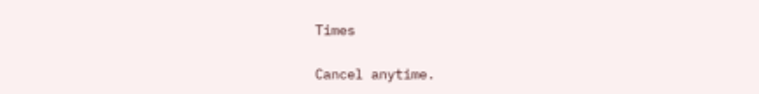Times

Cancel anytime.